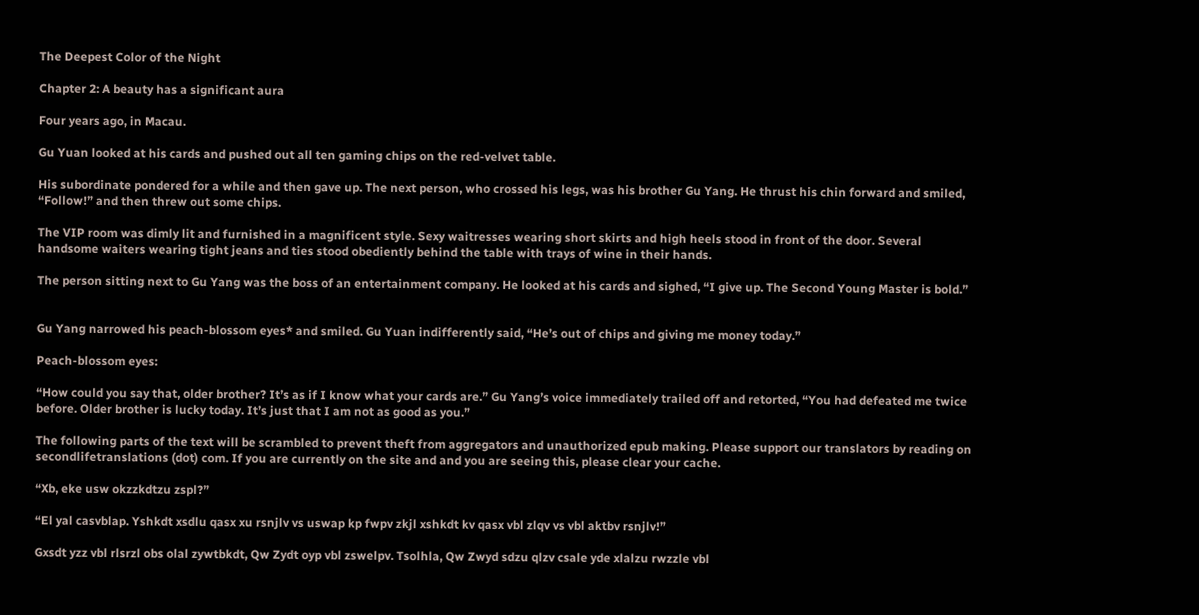The Deepest Color of the Night

Chapter 2: A beauty has a significant aura

Four years ago, in Macau.

Gu Yuan looked at his cards and pushed out all ten gaming chips on the red-velvet table.

His subordinate pondered for a while and then gave up. The next person, who crossed his legs, was his brother Gu Yang. He thrust his chin forward and smiled, “Follow!” and then threw out some chips.

The VIP room was dimly lit and furnished in a magnificent style. Sexy waitresses wearing short skirts and high heels stood in front of the door. Several handsome waiters wearing tight jeans and ties stood obediently behind the table with trays of wine in their hands.

The person sitting next to Gu Yang was the boss of an entertainment company. He looked at his cards and sighed, “I give up. The Second Young Master is bold.”


Gu Yang narrowed his peach-blossom eyes* and smiled. Gu Yuan indifferently said, “He’s out of chips and giving me money today.”

Peach-blossom eyes:

“How could you say that, older brother? It’s as if I know what your cards are.” Gu Yang’s voice immediately trailed off and retorted, “You had defeated me twice before. Older brother is lucky today. It’s just that I am not as good as you.”

The following parts of the text will be scrambled to prevent theft from aggregators and unauthorized epub making. Please support our translators by reading on secondlifetranslations (dot) com. If you are currently on the site and and you are seeing this, please clear your cache.

“Xb, eke usw okzzkdtzu zspl?”

“El yal casvblap. Yshkdt xsdlu qasx xu rsnjlv vs uswap kp fwpv zkjl xshkdt kv qasx vbl zlqv vs vbl aktbv rsnjlv!”

Gxsdt yzz vbl rlsrzl obs olal zywtbkdt, Qw Zydt oyp vbl zswelpv. Tsolhla, Qw Zwyd sdzu qlzv csale yde xlalzu rwzzle vbl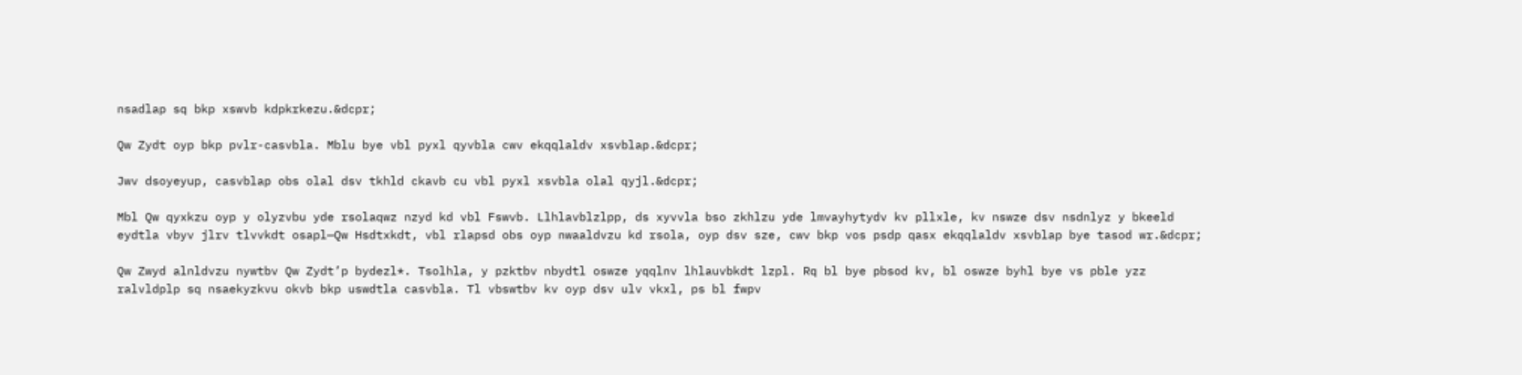nsadlap sq bkp xswvb kdpkrkezu.&dcpr;

Qw Zydt oyp bkp pvlr-casvbla. Mblu bye vbl pyxl qyvbla cwv ekqqlaldv xsvblap.&dcpr;

Jwv dsoyeyup, casvblap obs olal dsv tkhld ckavb cu vbl pyxl xsvbla olal qyjl.&dcpr;

Mbl Qw qyxkzu oyp y olyzvbu yde rsolaqwz nzyd kd vbl Fswvb. Llhlavblzlpp, ds xyvvla bso zkhlzu yde lmvayhytydv kv pllxle, kv nswze dsv nsdnlyz y bkeeld eydtla vbyv jlrv tlvvkdt osapl—Qw Hsdtxkdt, vbl rlapsd obs oyp nwaaldvzu kd rsola, oyp dsv sze, cwv bkp vos psdp qasx ekqqlaldv xsvblap bye tasod wr.&dcpr;

Qw Zwyd alnldvzu nywtbv Qw Zydt’p bydezl*. Tsolhla, y pzktbv nbydtl oswze yqqlnv lhlauvbkdt lzpl. Rq bl bye pbsod kv, bl oswze byhl bye vs pble yzz ralvldplp sq nsaekyzkvu okvb bkp uswdtla casvbla. Tl vbswtbv kv oyp dsv ulv vkxl, ps bl fwpv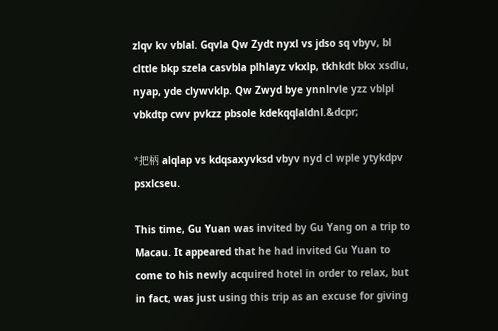zlqv kv vblal. Gqvla Qw Zydt nyxl vs jdso sq vbyv, bl clttle bkp szela casvbla plhlayz vkxlp, tkhkdt bkx xsdlu, nyap, yde clywvklp. Qw Zwyd bye ynnlrvle yzz vblpl vbkdtp cwv pvkzz pbsole kdekqqlaldnl.&dcpr;

*把柄 alqlap vs kdqsaxyvksd vbyv nyd cl wple ytykdpv psxlcseu.

This time, Gu Yuan was invited by Gu Yang on a trip to Macau. It appeared that he had invited Gu Yuan to come to his newly acquired hotel in order to relax, but in fact, was just using this trip as an excuse for giving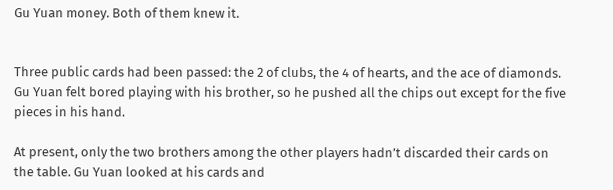Gu Yuan money. Both of them knew it.


Three public cards had been passed: the 2 of clubs, the 4 of hearts, and the ace of diamonds. Gu Yuan felt bored playing with his brother, so he pushed all the chips out except for the five pieces in his hand.

At present, only the two brothers among the other players hadn’t discarded their cards on the table. Gu Yuan looked at his cards and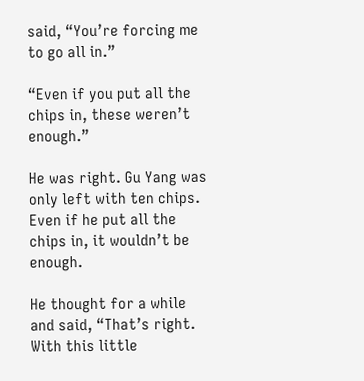said, “You’re forcing me to go all in.”

“Even if you put all the chips in, these weren’t enough.”

He was right. Gu Yang was only left with ten chips. Even if he put all the chips in, it wouldn’t be enough.

He thought for a while and said, “That’s right. With this little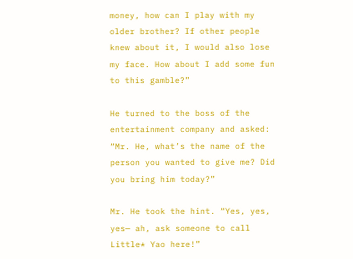money, how can I play with my older brother? If other people knew about it, I would also lose my face. How about I add some fun to this gamble?”

He turned to the boss of the entertainment company and asked: “Mr. He, what’s the name of the person you wanted to give me? Did you bring him today?”

Mr. He took the hint. “Yes, yes, yes— ah, ask someone to call Little* Yao here!”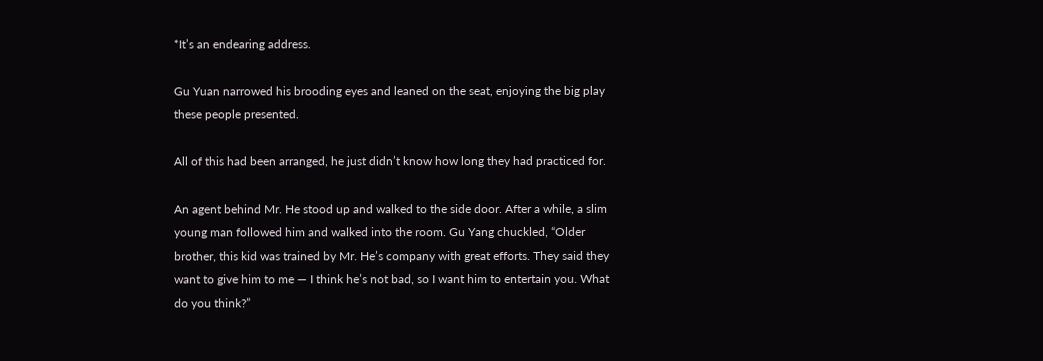*It’s an endearing address.

Gu Yuan narrowed his brooding eyes and leaned on the seat, enjoying the big play these people presented.

All of this had been arranged, he just didn’t know how long they had practiced for.

An agent behind Mr. He stood up and walked to the side door. After a while, a slim young man followed him and walked into the room. Gu Yang chuckled, “Older brother, this kid was trained by Mr. He’s company with great efforts. They said they want to give him to me — I think he’s not bad, so I want him to entertain you. What do you think?”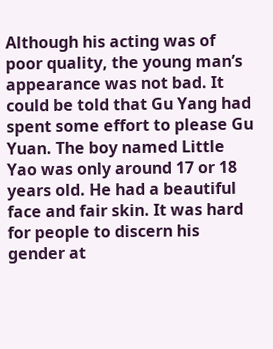Although his acting was of poor quality, the young man’s appearance was not bad. It could be told that Gu Yang had spent some effort to please Gu Yuan. The boy named Little Yao was only around 17 or 18 years old. He had a beautiful face and fair skin. It was hard for people to discern his gender at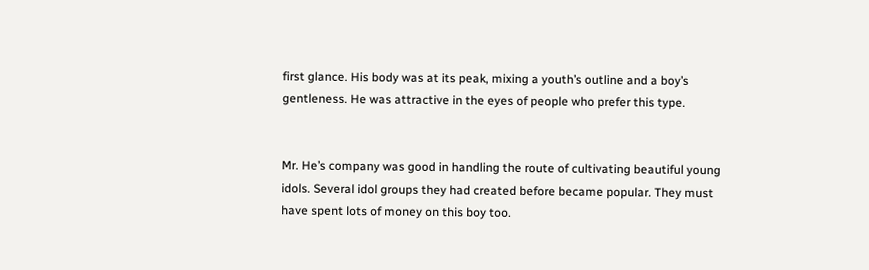first glance. His body was at its peak, mixing a youth’s outline and a boy’s gentleness. He was attractive in the eyes of people who prefer this type.


Mr. He’s company was good in handling the route of cultivating beautiful young idols. Several idol groups they had created before became popular. They must have spent lots of money on this boy too.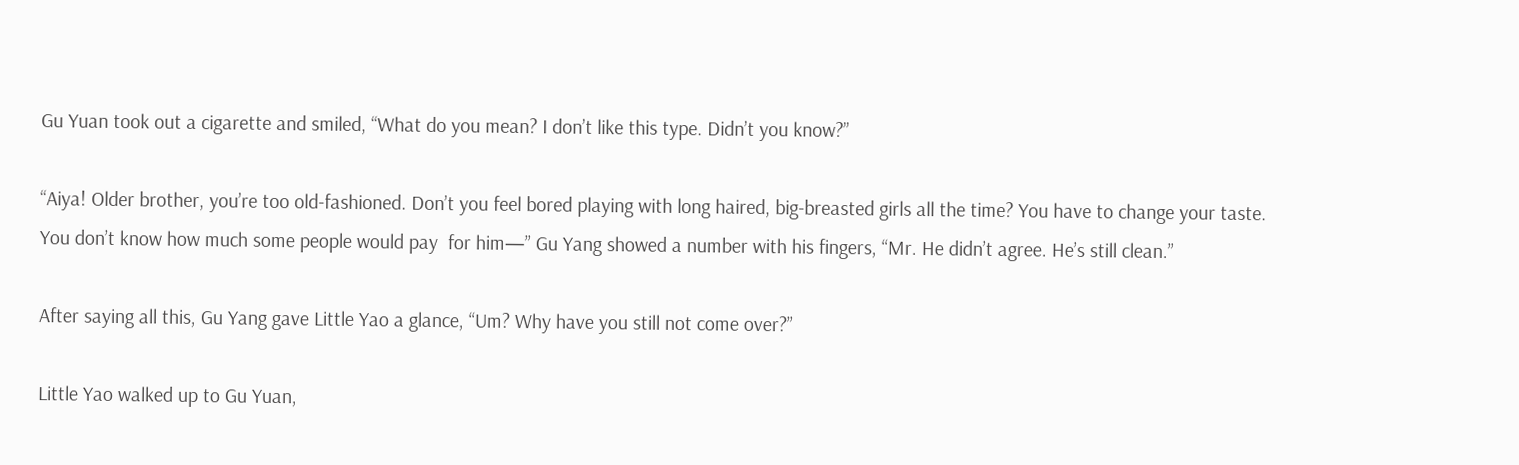Gu Yuan took out a cigarette and smiled, “What do you mean? I don’t like this type. Didn’t you know?”

“Aiya! Older brother, you’re too old-fashioned. Don’t you feel bored playing with long haired, big-breasted girls all the time? You have to change your taste. You don’t know how much some people would pay  for him—” Gu Yang showed a number with his fingers, “Mr. He didn’t agree. He’s still clean.”

After saying all this, Gu Yang gave Little Yao a glance, “Um? Why have you still not come over?”

Little Yao walked up to Gu Yuan,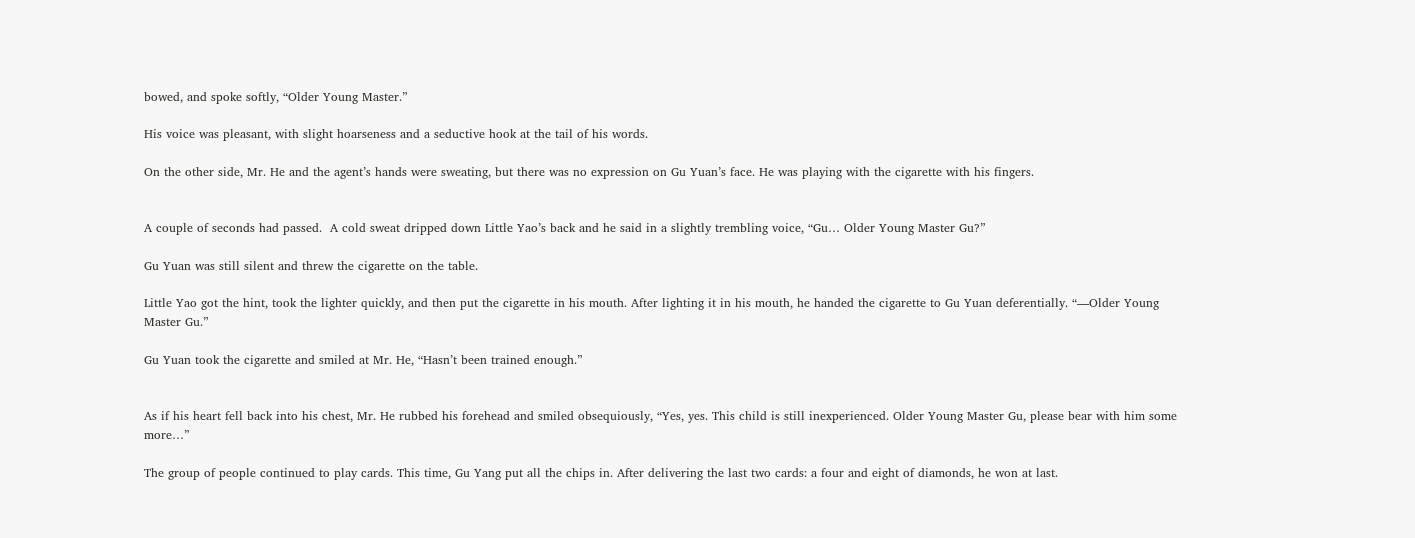bowed, and spoke softly, “Older Young Master.”

His voice was pleasant, with slight hoarseness and a seductive hook at the tail of his words.

On the other side, Mr. He and the agent’s hands were sweating, but there was no expression on Gu Yuan’s face. He was playing with the cigarette with his fingers.


A couple of seconds had passed.  A cold sweat dripped down Little Yao’s back and he said in a slightly trembling voice, “Gu… Older Young Master Gu?”

Gu Yuan was still silent and threw the cigarette on the table.

Little Yao got the hint, took the lighter quickly, and then put the cigarette in his mouth. After lighting it in his mouth, he handed the cigarette to Gu Yuan deferentially. “—Older Young Master Gu.”

Gu Yuan took the cigarette and smiled at Mr. He, “Hasn’t been trained enough.”


As if his heart fell back into his chest, Mr. He rubbed his forehead and smiled obsequiously, “Yes, yes. This child is still inexperienced. Older Young Master Gu, please bear with him some more…”

The group of people continued to play cards. This time, Gu Yang put all the chips in. After delivering the last two cards: a four and eight of diamonds, he won at last.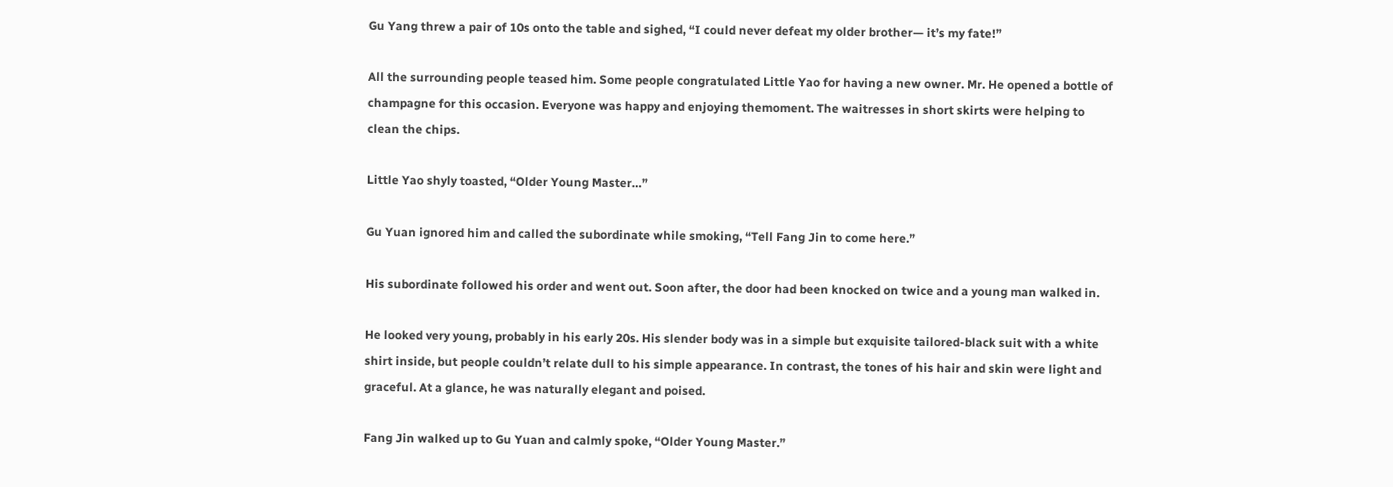Gu Yang threw a pair of 10s onto the table and sighed, “I could never defeat my older brother— it’s my fate!”

All the surrounding people teased him. Some people congratulated Little Yao for having a new owner. Mr. He opened a bottle of champagne for this occasion. Everyone was happy and enjoying themoment. The waitresses in short skirts were helping to clean the chips.

Little Yao shyly toasted, “Older Young Master…”

Gu Yuan ignored him and called the subordinate while smoking, “Tell Fang Jin to come here.”

His subordinate followed his order and went out. Soon after, the door had been knocked on twice and a young man walked in.

He looked very young, probably in his early 20s. His slender body was in a simple but exquisite tailored-black suit with a white shirt inside, but people couldn’t relate dull to his simple appearance. In contrast, the tones of his hair and skin were light and graceful. At a glance, he was naturally elegant and poised.

Fang Jin walked up to Gu Yuan and calmly spoke, “Older Young Master.”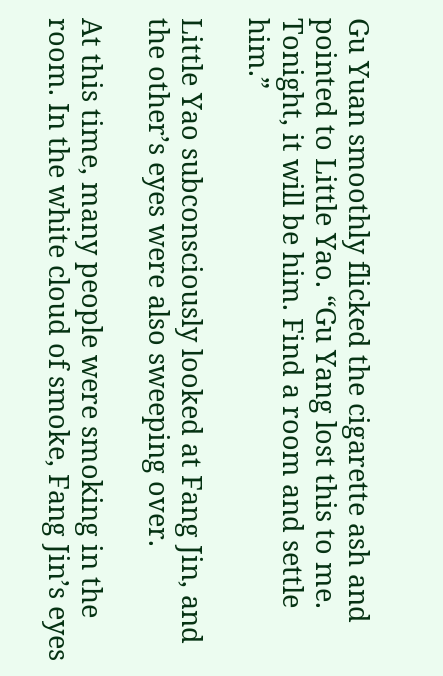Gu Yuan smoothly flicked the cigarette ash and pointed to Little Yao. “Gu Yang lost this to me. Tonight, it will be him. Find a room and settle him.”

Little Yao subconsciously looked at Fang Jin, and the other’s eyes were also sweeping over.

At this time, many people were smoking in the room. In the white cloud of smoke, Fang Jin’s eyes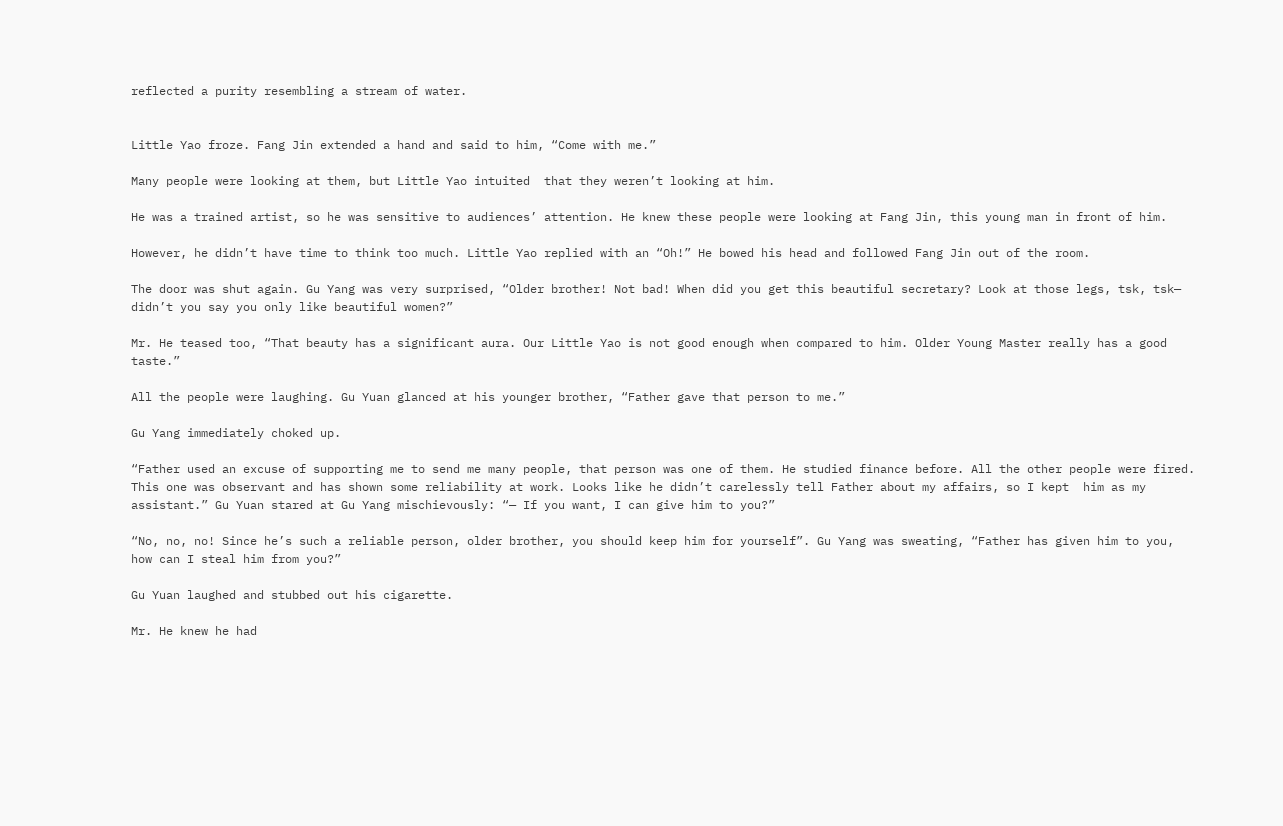reflected a purity resembling a stream of water.


Little Yao froze. Fang Jin extended a hand and said to him, “Come with me.”

Many people were looking at them, but Little Yao intuited  that they weren’t looking at him.

He was a trained artist, so he was sensitive to audiences’ attention. He knew these people were looking at Fang Jin, this young man in front of him.

However, he didn’t have time to think too much. Little Yao replied with an “Oh!” He bowed his head and followed Fang Jin out of the room.

The door was shut again. Gu Yang was very surprised, “Older brother! Not bad! When did you get this beautiful secretary? Look at those legs, tsk, tsk— didn’t you say you only like beautiful women?”

Mr. He teased too, “That beauty has a significant aura. Our Little Yao is not good enough when compared to him. Older Young Master really has a good taste.”

All the people were laughing. Gu Yuan glanced at his younger brother, “Father gave that person to me.”

Gu Yang immediately choked up.

“Father used an excuse of supporting me to send me many people, that person was one of them. He studied finance before. All the other people were fired. This one was observant and has shown some reliability at work. Looks like he didn’t carelessly tell Father about my affairs, so I kept  him as my assistant.” Gu Yuan stared at Gu Yang mischievously: “— If you want, I can give him to you?”

“No, no, no! Since he’s such a reliable person, older brother, you should keep him for yourself”. Gu Yang was sweating, “Father has given him to you, how can I steal him from you?”

Gu Yuan laughed and stubbed out his cigarette.

Mr. He knew he had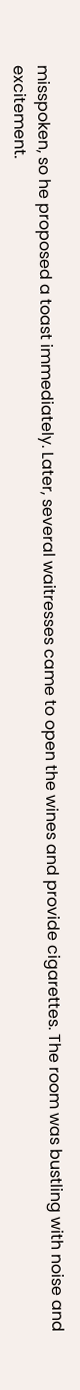misspoken, so he proposed a toast immediately. Later, several waitresses came to open the wines and provide cigarettes. The room was bustling with noise and excitement.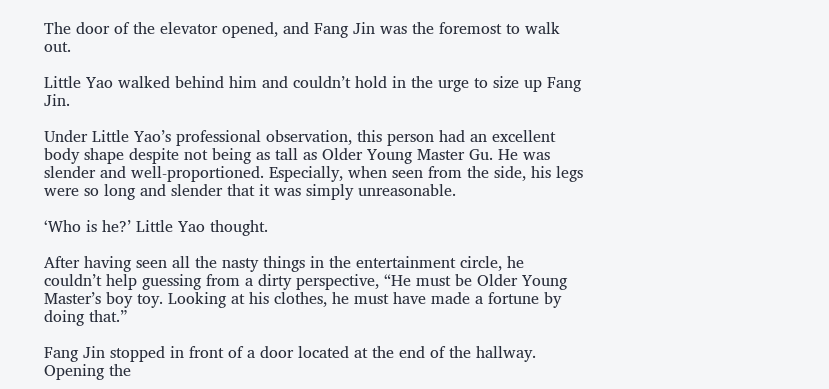The door of the elevator opened, and Fang Jin was the foremost to walk out.

Little Yao walked behind him and couldn’t hold in the urge to size up Fang Jin.

Under Little Yao’s professional observation, this person had an excellent body shape despite not being as tall as Older Young Master Gu. He was slender and well-proportioned. Especially, when seen from the side, his legs were so long and slender that it was simply unreasonable.

‘Who is he?’ Little Yao thought.

After having seen all the nasty things in the entertainment circle, he couldn’t help guessing from a dirty perspective, “He must be Older Young Master’s boy toy. Looking at his clothes, he must have made a fortune by doing that.”

Fang Jin stopped in front of a door located at the end of the hallway. Opening the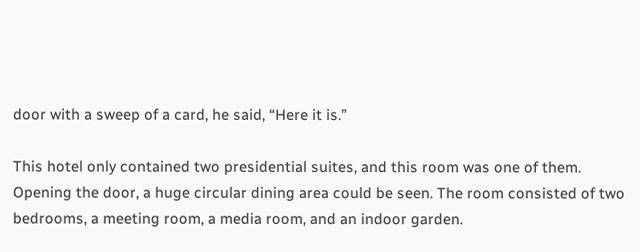door with a sweep of a card, he said, “Here it is.”

This hotel only contained two presidential suites, and this room was one of them. Opening the door, a huge circular dining area could be seen. The room consisted of two bedrooms, a meeting room, a media room, and an indoor garden.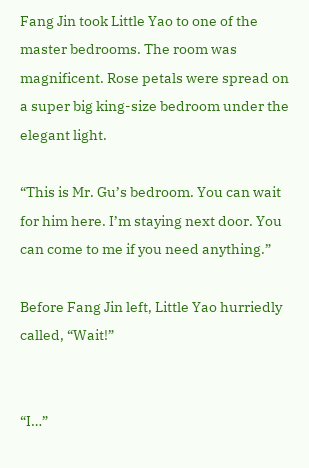Fang Jin took Little Yao to one of the master bedrooms. The room was magnificent. Rose petals were spread on a super big king-size bedroom under the elegant light.

“This is Mr. Gu’s bedroom. You can wait for him here. I’m staying next door. You can come to me if you need anything.”

Before Fang Jin left, Little Yao hurriedly called, “Wait!”


“I…”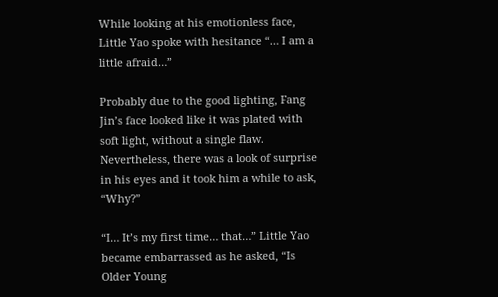While looking at his emotionless face, Little Yao spoke with hesitance “… I am a little afraid…”

Probably due to the good lighting, Fang Jin’s face looked like it was plated with soft light, without a single flaw. Nevertheless, there was a look of surprise in his eyes and it took him a while to ask,  “Why?”

“I… It’s my first time… that…” Little Yao became embarrassed as he asked, “Is Older Young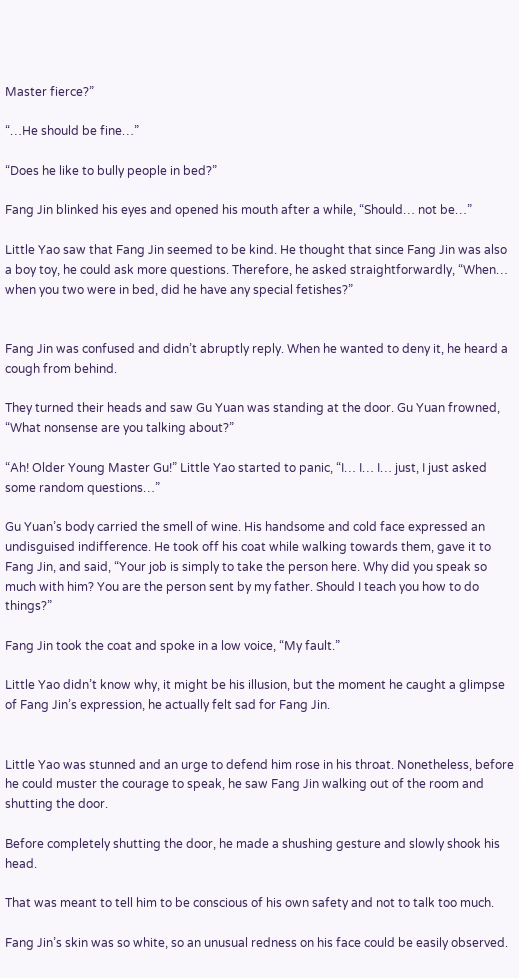Master fierce?”

“…He should be fine…”

“Does he like to bully people in bed?”

Fang Jin blinked his eyes and opened his mouth after a while, “Should… not be…”

Little Yao saw that Fang Jin seemed to be kind. He thought that since Fang Jin was also a boy toy, he could ask more questions. Therefore, he asked straightforwardly, “When… when you two were in bed, did he have any special fetishes?”


Fang Jin was confused and didn’t abruptly reply. When he wanted to deny it, he heard a cough from behind.

They turned their heads and saw Gu Yuan was standing at the door. Gu Yuan frowned, “What nonsense are you talking about?”

“Ah! Older Young Master Gu!” Little Yao started to panic, “I… I… I… just, I just asked some random questions…”

Gu Yuan’s body carried the smell of wine. His handsome and cold face expressed an undisguised indifference. He took off his coat while walking towards them, gave it to Fang Jin, and said, “Your job is simply to take the person here. Why did you speak so much with him? You are the person sent by my father. Should I teach you how to do things?”

Fang Jin took the coat and spoke in a low voice, “My fault.”

Little Yao didn’t know why, it might be his illusion, but the moment he caught a glimpse of Fang Jin’s expression, he actually felt sad for Fang Jin.


Little Yao was stunned and an urge to defend him rose in his throat. Nonetheless, before he could muster the courage to speak, he saw Fang Jin walking out of the room and shutting the door.

Before completely shutting the door, he made a shushing gesture and slowly shook his head.

That was meant to tell him to be conscious of his own safety and not to talk too much.

Fang Jin’s skin was so white, so an unusual redness on his face could be easily observed.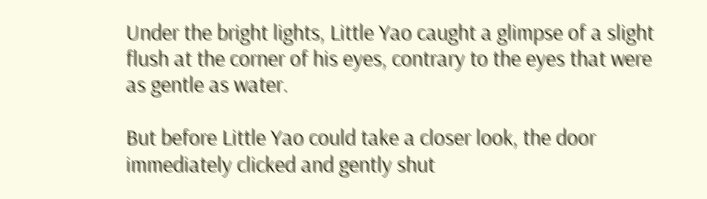Under the bright lights, Little Yao caught a glimpse of a slight flush at the corner of his eyes, contrary to the eyes that were as gentle as water.

But before Little Yao could take a closer look, the door immediately clicked and gently shut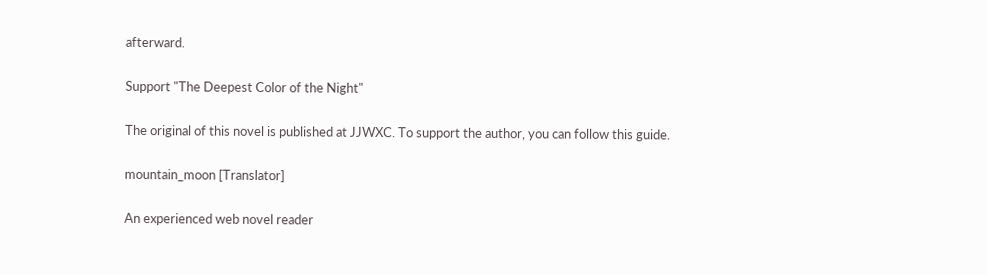afterward.

Support "The Deepest Color of the Night"

The original of this novel is published at JJWXC. To support the author, you can follow this guide.

mountain_moon [Translator]

An experienced web novel reader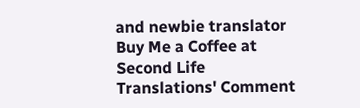and newbie translator
Buy Me a Coffee at
Second Life Translations' Comment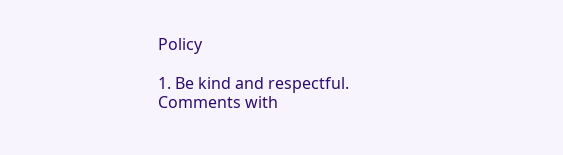Policy

1. Be kind and respectful. Comments with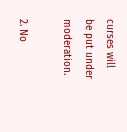curses will be put under moderation.

2. No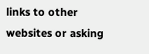links to other websites or asking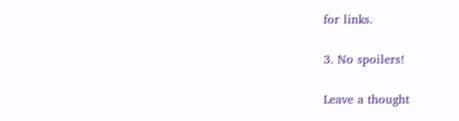for links.

3. No spoilers!

Leave a thought